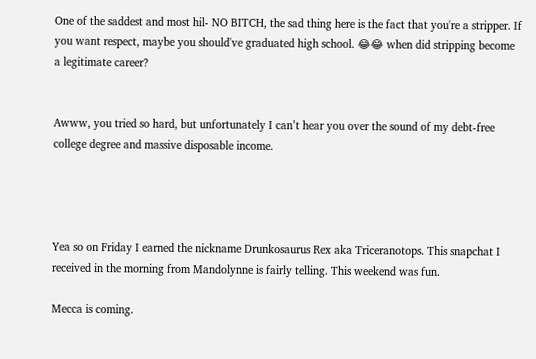One of the saddest and most hil- NO BITCH, the sad thing here is the fact that you're a stripper. If you want respect, maybe you should've graduated high school. 😂😂 when did stripping become a legitimate career?


Awww, you tried so hard, but unfortunately I can’t hear you over the sound of my debt-free college degree and massive disposable income.




Yea so on Friday I earned the nickname Drunkosaurus Rex aka Triceranotops. This snapchat I received in the morning from Mandolynne is fairly telling. This weekend was fun.

Mecca is coming.